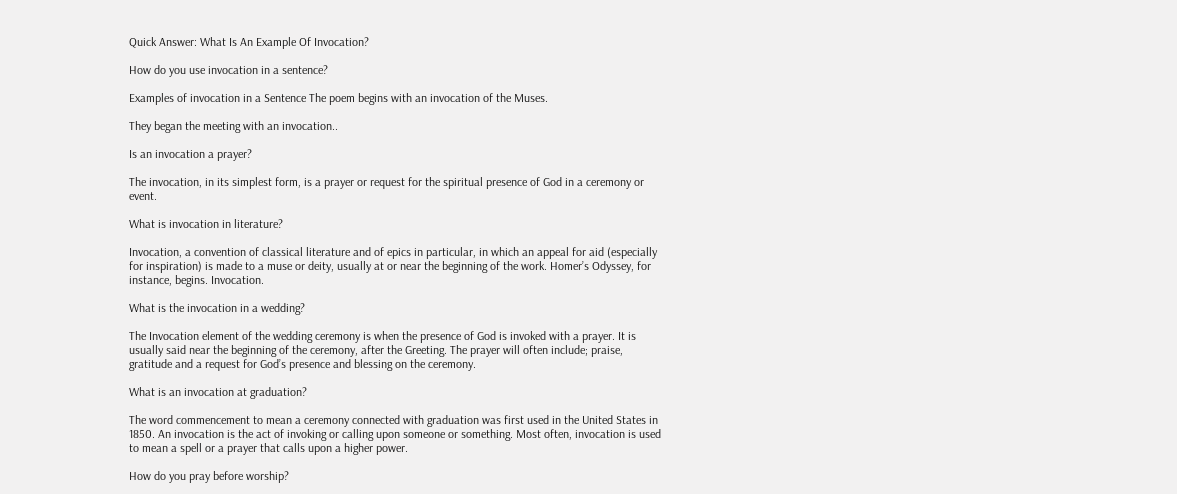Quick Answer: What Is An Example Of Invocation?

How do you use invocation in a sentence?

Examples of invocation in a Sentence The poem begins with an invocation of the Muses.

They began the meeting with an invocation..

Is an invocation a prayer?

The invocation, in its simplest form, is a prayer or request for the spiritual presence of God in a ceremony or event.

What is invocation in literature?

Invocation, a convention of classical literature and of epics in particular, in which an appeal for aid (especially for inspiration) is made to a muse or deity, usually at or near the beginning of the work. Homer’s Odyssey, for instance, begins. Invocation.

What is the invocation in a wedding?

The Invocation element of the wedding ceremony is when the presence of God is invoked with a prayer. It is usually said near the beginning of the ceremony, after the Greeting. The prayer will often include; praise, gratitude and a request for God’s presence and blessing on the ceremony.

What is an invocation at graduation?

The word commencement to mean a ceremony connected with graduation was first used in the United States in 1850. An invocation is the act of invoking or calling upon someone or something. Most often, invocation is used to mean a spell or a prayer that calls upon a higher power.

How do you pray before worship?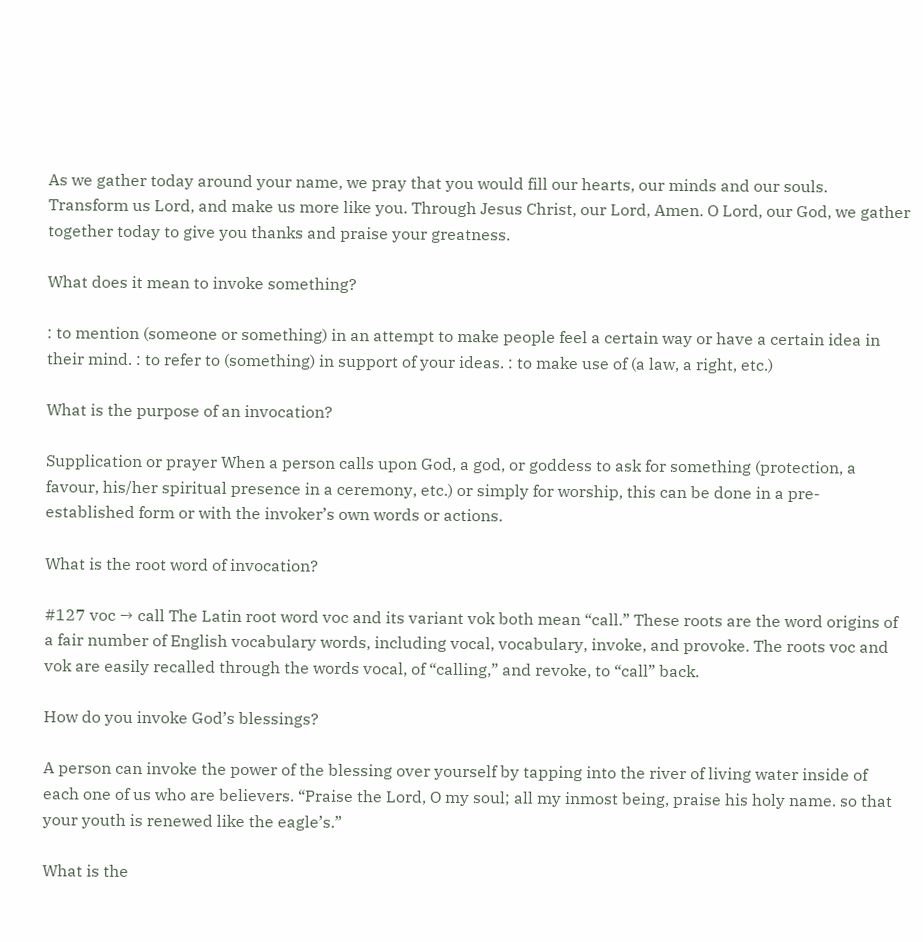As we gather today around your name, we pray that you would fill our hearts, our minds and our souls. Transform us Lord, and make us more like you. Through Jesus Christ, our Lord, Amen. O Lord, our God, we gather together today to give you thanks and praise your greatness.

What does it mean to invoke something?

: to mention (someone or something) in an attempt to make people feel a certain way or have a certain idea in their mind. : to refer to (something) in support of your ideas. : to make use of (a law, a right, etc.)

What is the purpose of an invocation?

Supplication or prayer When a person calls upon God, a god, or goddess to ask for something (protection, a favour, his/her spiritual presence in a ceremony, etc.) or simply for worship, this can be done in a pre-established form or with the invoker’s own words or actions.

What is the root word of invocation?

#127 voc → call The Latin root word voc and its variant vok both mean “call.” These roots are the word origins of a fair number of English vocabulary words, including vocal, vocabulary, invoke, and provoke. The roots voc and vok are easily recalled through the words vocal, of “calling,” and revoke, to “call” back.

How do you invoke God’s blessings?

A person can invoke the power of the blessing over yourself by tapping into the river of living water inside of each one of us who are believers. “Praise the Lord, O my soul; all my inmost being, praise his holy name. so that your youth is renewed like the eagle’s.”

What is the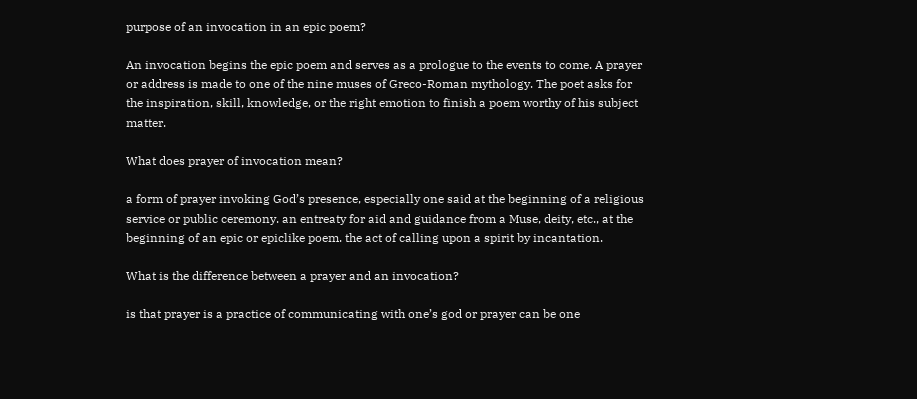purpose of an invocation in an epic poem?

An invocation begins the epic poem and serves as a prologue to the events to come. A prayer or address is made to one of the nine muses of Greco-Roman mythology. The poet asks for the inspiration, skill, knowledge, or the right emotion to finish a poem worthy of his subject matter.

What does prayer of invocation mean?

a form of prayer invoking God’s presence, especially one said at the beginning of a religious service or public ceremony. an entreaty for aid and guidance from a Muse, deity, etc., at the beginning of an epic or epiclike poem. the act of calling upon a spirit by incantation.

What is the difference between a prayer and an invocation?

is that prayer is a practice of communicating with one’s god or prayer can be one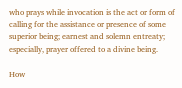who prays while invocation is the act or form of calling for the assistance or presence of some superior being; earnest and solemn entreaty; especially, prayer offered to a divine being.

How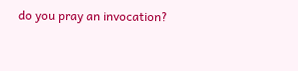do you pray an invocation?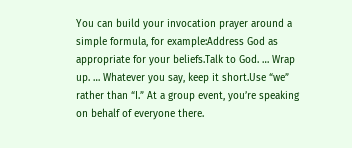You can build your invocation prayer around a simple formula, for example:Address God as appropriate for your beliefs.Talk to God. … Wrap up. … Whatever you say, keep it short.Use “we” rather than “I.” At a group event, you’re speaking on behalf of everyone there.